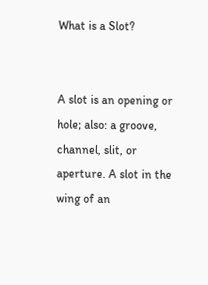What is a Slot?


A slot is an opening or hole; also: a groove, channel, slit, or aperture. A slot in the wing of an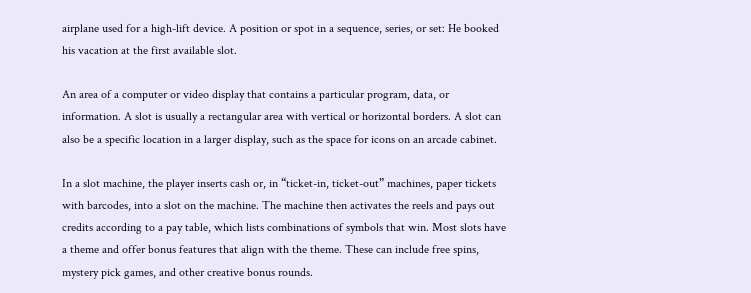airplane used for a high-lift device. A position or spot in a sequence, series, or set: He booked his vacation at the first available slot.

An area of a computer or video display that contains a particular program, data, or information. A slot is usually a rectangular area with vertical or horizontal borders. A slot can also be a specific location in a larger display, such as the space for icons on an arcade cabinet.

In a slot machine, the player inserts cash or, in “ticket-in, ticket-out” machines, paper tickets with barcodes, into a slot on the machine. The machine then activates the reels and pays out credits according to a pay table, which lists combinations of symbols that win. Most slots have a theme and offer bonus features that align with the theme. These can include free spins, mystery pick games, and other creative bonus rounds.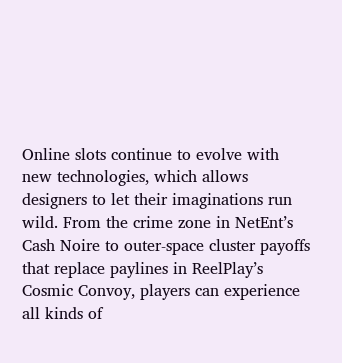Online slots continue to evolve with new technologies, which allows designers to let their imaginations run wild. From the crime zone in NetEnt’s Cash Noire to outer-space cluster payoffs that replace paylines in ReelPlay’s Cosmic Convoy, players can experience all kinds of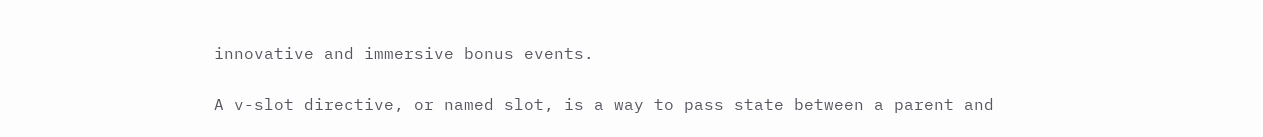innovative and immersive bonus events.

A v-slot directive, or named slot, is a way to pass state between a parent and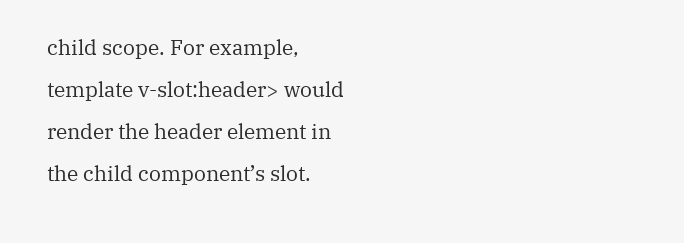child scope. For example, template v-slot:header> would render the header element in the child component’s slot.